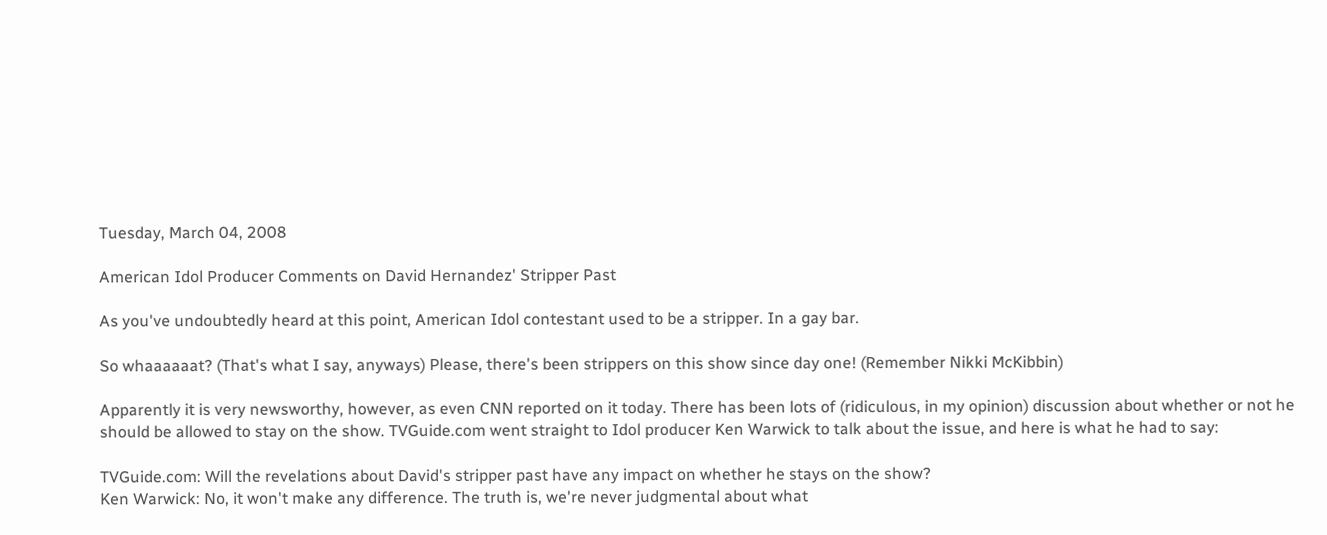Tuesday, March 04, 2008

American Idol Producer Comments on David Hernandez' Stripper Past

As you've undoubtedly heard at this point, American Idol contestant used to be a stripper. In a gay bar.

So whaaaaaat? (That's what I say, anyways) Please, there's been strippers on this show since day one! (Remember Nikki McKibbin)

Apparently it is very newsworthy, however, as even CNN reported on it today. There has been lots of (ridiculous, in my opinion) discussion about whether or not he should be allowed to stay on the show. TVGuide.com went straight to Idol producer Ken Warwick to talk about the issue, and here is what he had to say:

TVGuide.com: Will the revelations about David's stripper past have any impact on whether he stays on the show?
Ken Warwick: No, it won't make any difference. The truth is, we're never judgmental about what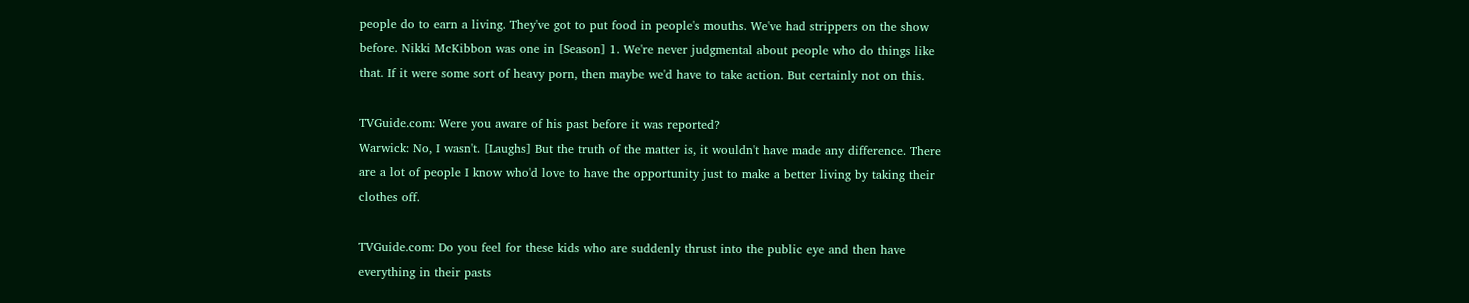people do to earn a living. They've got to put food in people's mouths. We've had strippers on the show before. Nikki McKibbon was one in [Season] 1. We're never judgmental about people who do things like that. If it were some sort of heavy porn, then maybe we'd have to take action. But certainly not on this.

TVGuide.com: Were you aware of his past before it was reported?
Warwick: No, I wasn't. [Laughs] But the truth of the matter is, it wouldn't have made any difference. There are a lot of people I know who'd love to have the opportunity just to make a better living by taking their clothes off.

TVGuide.com: Do you feel for these kids who are suddenly thrust into the public eye and then have everything in their pasts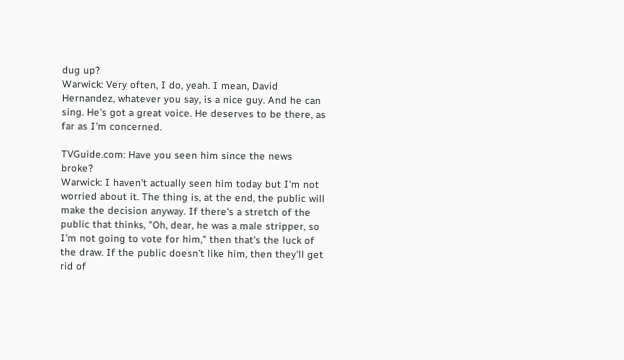dug up?
Warwick: Very often, I do, yeah. I mean, David Hernandez, whatever you say, is a nice guy. And he can sing. He's got a great voice. He deserves to be there, as far as I'm concerned.

TVGuide.com: Have you seen him since the news broke?
Warwick: I haven't actually seen him today but I'm not worried about it. The thing is, at the end, the public will make the decision anyway. If there's a stretch of the public that thinks, "Oh, dear, he was a male stripper, so I'm not going to vote for him," then that's the luck of the draw. If the public doesn't like him, then they'll get rid of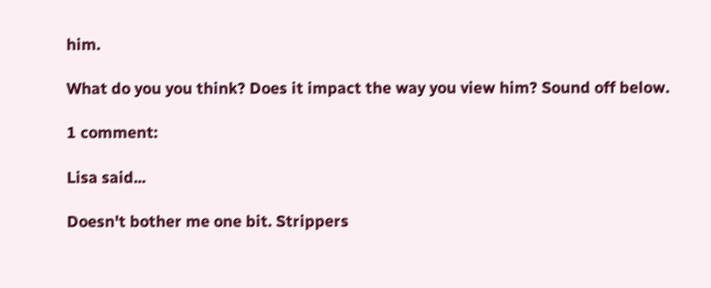him.

What do you you think? Does it impact the way you view him? Sound off below.

1 comment:

Lisa said...

Doesn't bother me one bit. Strippers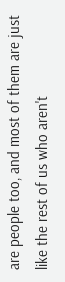are people too, and most of them are just like the rest of us who aren't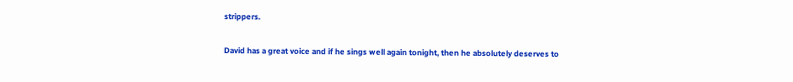strippers.

David has a great voice and if he sings well again tonight, then he absolutely deserves to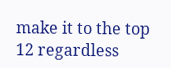make it to the top 12 regardless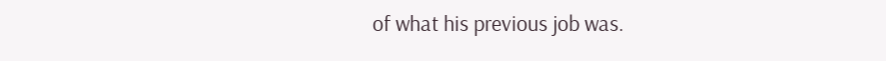of what his previous job was.